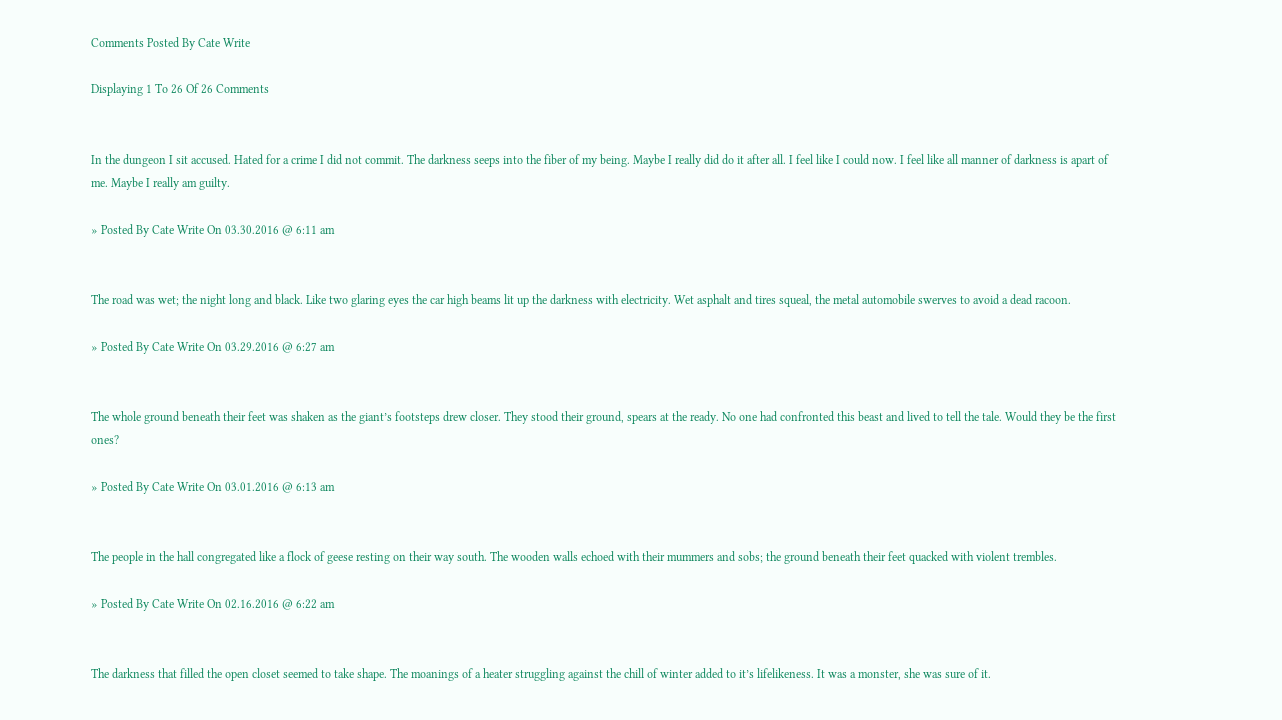Comments Posted By Cate Write

Displaying 1 To 26 Of 26 Comments


In the dungeon I sit accused. Hated for a crime I did not commit. The darkness seeps into the fiber of my being. Maybe I really did do it after all. I feel like I could now. I feel like all manner of darkness is apart of me. Maybe I really am guilty.

» Posted By Cate Write On 03.30.2016 @ 6:11 am


The road was wet; the night long and black. Like two glaring eyes the car high beams lit up the darkness with electricity. Wet asphalt and tires squeal, the metal automobile swerves to avoid a dead racoon.

» Posted By Cate Write On 03.29.2016 @ 6:27 am


The whole ground beneath their feet was shaken as the giant’s footsteps drew closer. They stood their ground, spears at the ready. No one had confronted this beast and lived to tell the tale. Would they be the first ones?

» Posted By Cate Write On 03.01.2016 @ 6:13 am


The people in the hall congregated like a flock of geese resting on their way south. The wooden walls echoed with their mummers and sobs; the ground beneath their feet quacked with violent trembles.

» Posted By Cate Write On 02.16.2016 @ 6:22 am


The darkness that filled the open closet seemed to take shape. The moanings of a heater struggling against the chill of winter added to it’s lifelikeness. It was a monster, she was sure of it.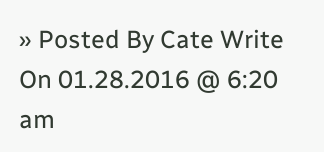» Posted By Cate Write On 01.28.2016 @ 6:20 am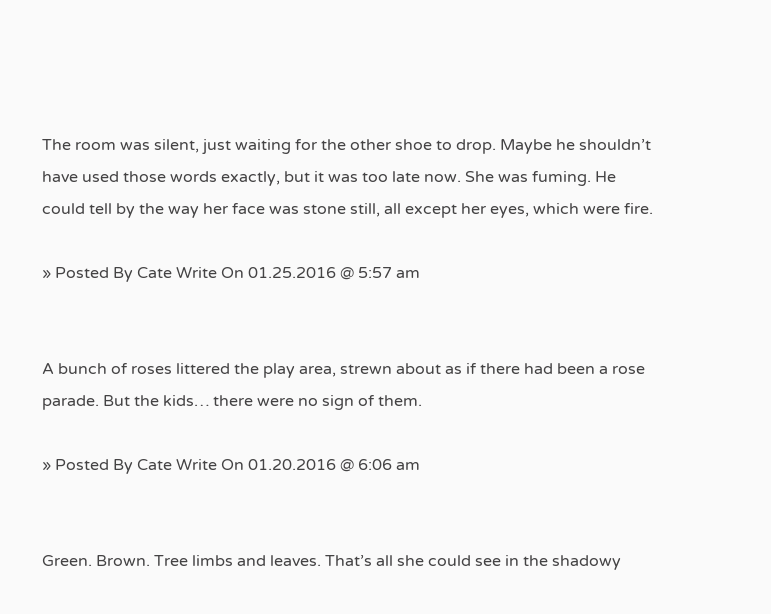The room was silent, just waiting for the other shoe to drop. Maybe he shouldn’t have used those words exactly, but it was too late now. She was fuming. He could tell by the way her face was stone still, all except her eyes, which were fire.

» Posted By Cate Write On 01.25.2016 @ 5:57 am


A bunch of roses littered the play area, strewn about as if there had been a rose parade. But the kids… there were no sign of them.

» Posted By Cate Write On 01.20.2016 @ 6:06 am


Green. Brown. Tree limbs and leaves. That’s all she could see in the shadowy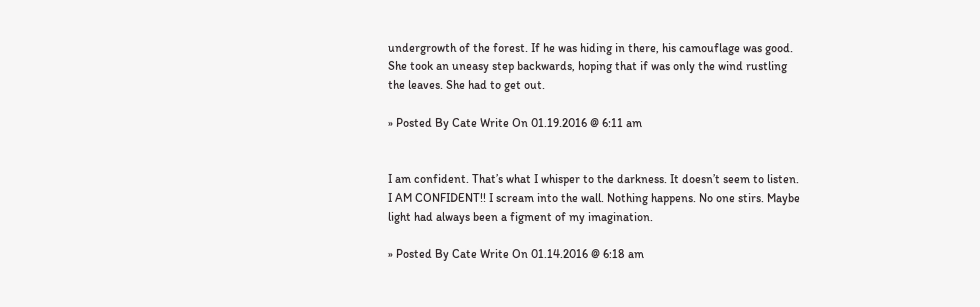undergrowth of the forest. If he was hiding in there, his camouflage was good. She took an uneasy step backwards, hoping that if was only the wind rustling the leaves. She had to get out.

» Posted By Cate Write On 01.19.2016 @ 6:11 am


I am confident. That’s what I whisper to the darkness. It doesn’t seem to listen. I AM CONFIDENT!! I scream into the wall. Nothing happens. No one stirs. Maybe light had always been a figment of my imagination.

» Posted By Cate Write On 01.14.2016 @ 6:18 am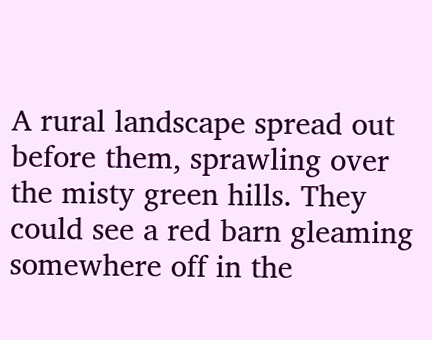A rural landscape spread out before them, sprawling over the misty green hills. They could see a red barn gleaming somewhere off in the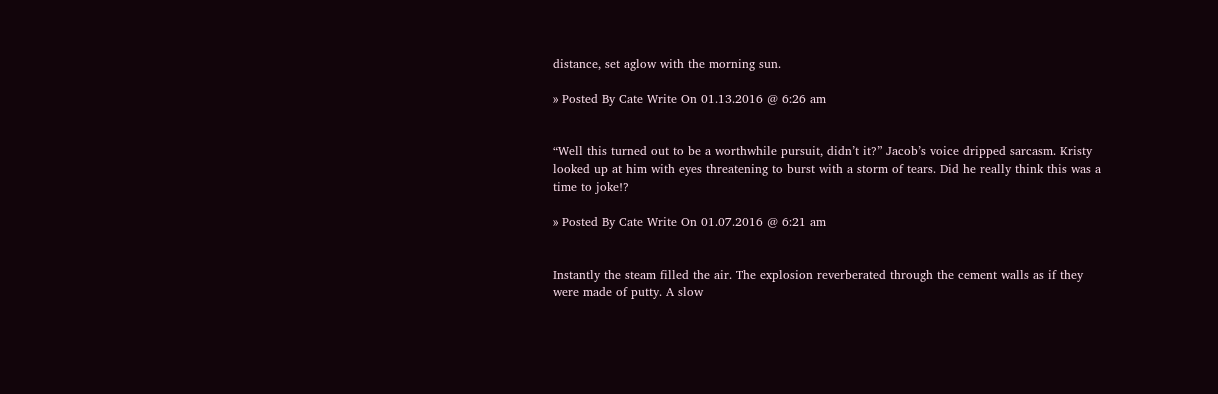distance, set aglow with the morning sun.

» Posted By Cate Write On 01.13.2016 @ 6:26 am


“Well this turned out to be a worthwhile pursuit, didn’t it?” Jacob’s voice dripped sarcasm. Kristy looked up at him with eyes threatening to burst with a storm of tears. Did he really think this was a time to joke!?

» Posted By Cate Write On 01.07.2016 @ 6:21 am


Instantly the steam filled the air. The explosion reverberated through the cement walls as if they were made of putty. A slow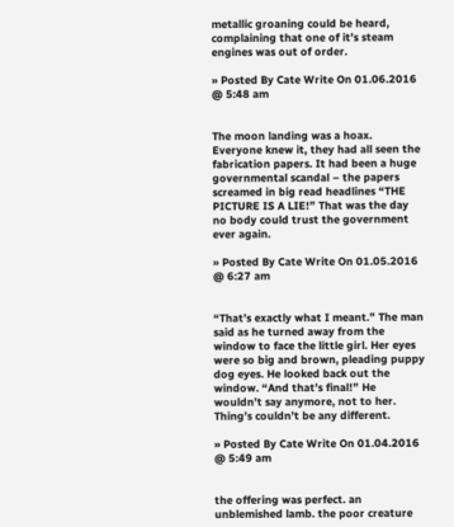metallic groaning could be heard, complaining that one of it’s steam engines was out of order.

» Posted By Cate Write On 01.06.2016 @ 5:48 am


The moon landing was a hoax. Everyone knew it, they had all seen the fabrication papers. It had been a huge governmental scandal – the papers screamed in big read headlines “THE PICTURE IS A LIE!” That was the day no body could trust the government ever again.

» Posted By Cate Write On 01.05.2016 @ 6:27 am


“That’s exactly what I meant.” The man said as he turned away from the window to face the little girl. Her eyes were so big and brown, pleading puppy dog eyes. He looked back out the window. “And that’s final!” He wouldn’t say anymore, not to her. Thing’s couldn’t be any different.

» Posted By Cate Write On 01.04.2016 @ 5:49 am


the offering was perfect. an unblemished lamb. the poor creature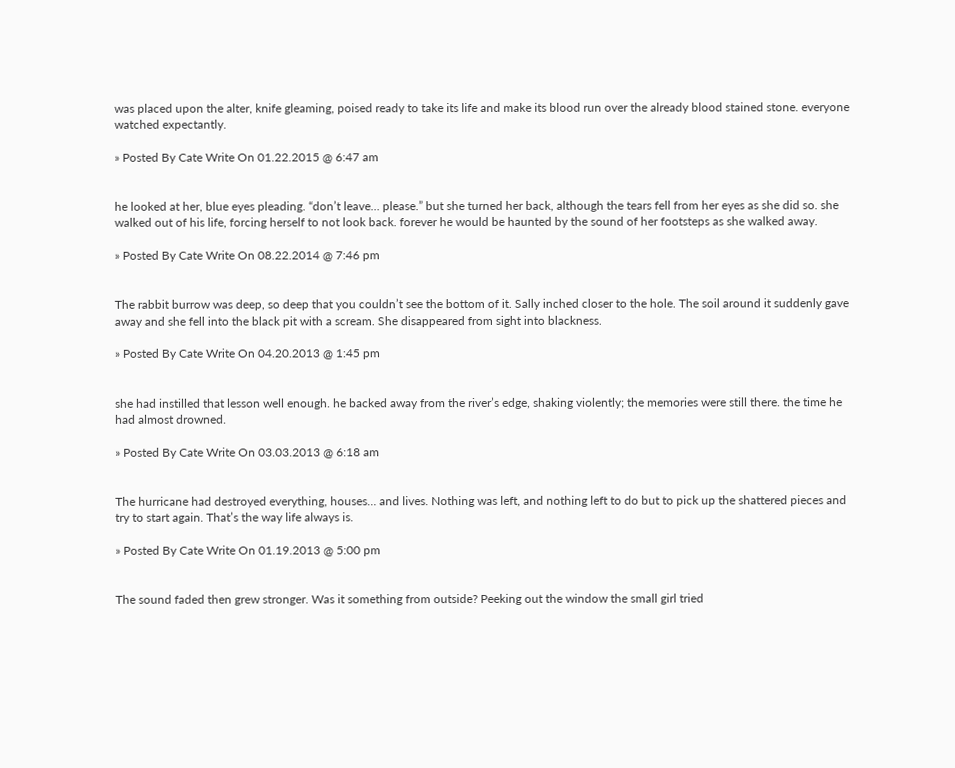was placed upon the alter, knife gleaming, poised ready to take its life and make its blood run over the already blood stained stone. everyone watched expectantly.

» Posted By Cate Write On 01.22.2015 @ 6:47 am


he looked at her, blue eyes pleading. “don’t leave… please.” but she turned her back, although the tears fell from her eyes as she did so. she walked out of his life, forcing herself to not look back. forever he would be haunted by the sound of her footsteps as she walked away.

» Posted By Cate Write On 08.22.2014 @ 7:46 pm


The rabbit burrow was deep, so deep that you couldn’t see the bottom of it. Sally inched closer to the hole. The soil around it suddenly gave away and she fell into the black pit with a scream. She disappeared from sight into blackness.

» Posted By Cate Write On 04.20.2013 @ 1:45 pm


she had instilled that lesson well enough. he backed away from the river’s edge, shaking violently; the memories were still there. the time he had almost drowned.

» Posted By Cate Write On 03.03.2013 @ 6:18 am


The hurricane had destroyed everything, houses… and lives. Nothing was left, and nothing left to do but to pick up the shattered pieces and try to start again. That’s the way life always is.

» Posted By Cate Write On 01.19.2013 @ 5:00 pm


The sound faded then grew stronger. Was it something from outside? Peeking out the window the small girl tried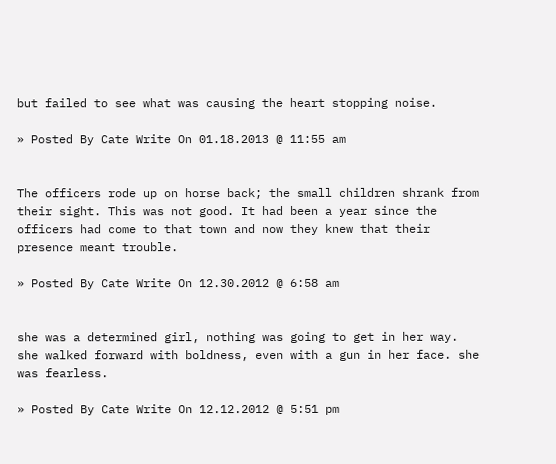but failed to see what was causing the heart stopping noise.

» Posted By Cate Write On 01.18.2013 @ 11:55 am


The officers rode up on horse back; the small children shrank from their sight. This was not good. It had been a year since the officers had come to that town and now they knew that their presence meant trouble.

» Posted By Cate Write On 12.30.2012 @ 6:58 am


she was a determined girl, nothing was going to get in her way. she walked forward with boldness, even with a gun in her face. she was fearless.

» Posted By Cate Write On 12.12.2012 @ 5:51 pm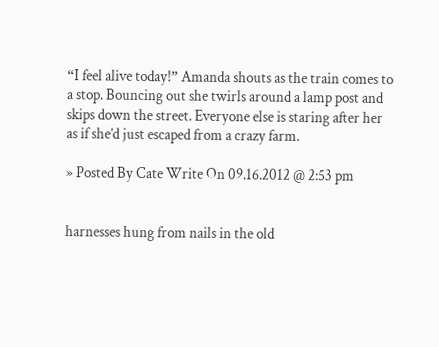“I feel alive today!” Amanda shouts as the train comes to a stop. Bouncing out she twirls around a lamp post and skips down the street. Everyone else is staring after her as if she’d just escaped from a crazy farm.

» Posted By Cate Write On 09.16.2012 @ 2:53 pm


harnesses hung from nails in the old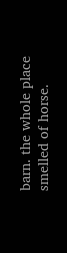barn. the whole place smelled of horse.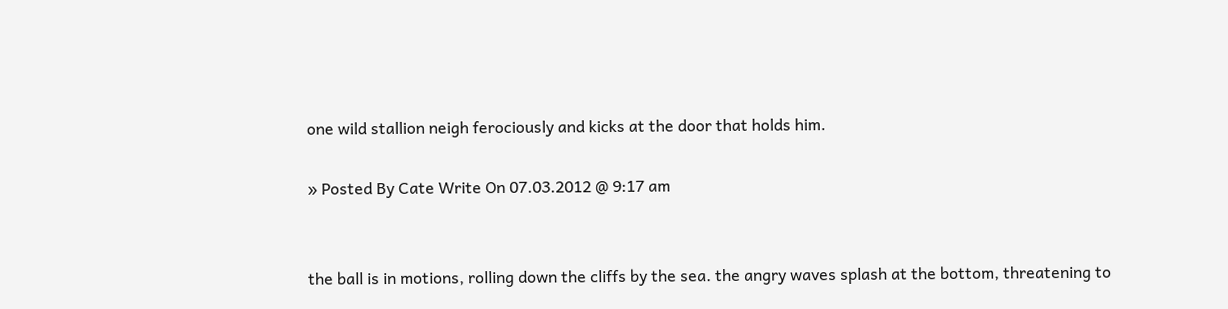one wild stallion neigh ferociously and kicks at the door that holds him.

» Posted By Cate Write On 07.03.2012 @ 9:17 am


the ball is in motions, rolling down the cliffs by the sea. the angry waves splash at the bottom, threatening to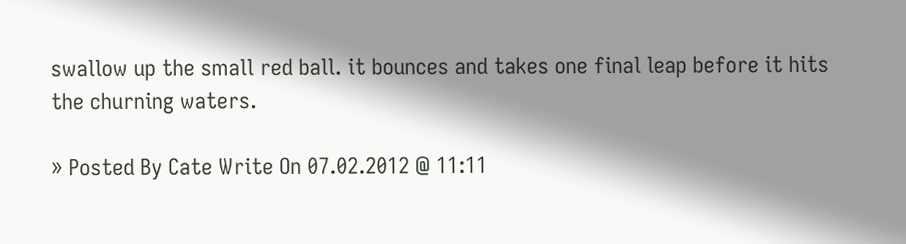swallow up the small red ball. it bounces and takes one final leap before it hits the churning waters.

» Posted By Cate Write On 07.02.2012 @ 11:11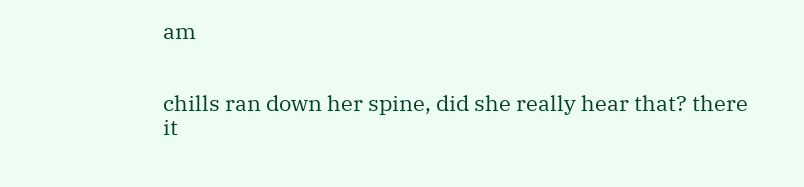am


chills ran down her spine, did she really hear that? there it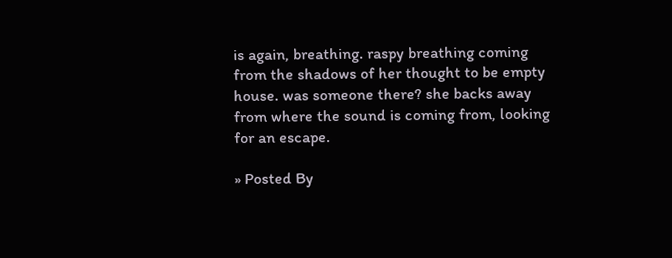is again, breathing. raspy breathing coming from the shadows of her thought to be empty house. was someone there? she backs away from where the sound is coming from, looking for an escape.

» Posted By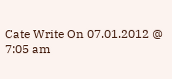Cate Write On 07.01.2012 @ 7:05 am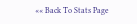«« Back To Stats Page